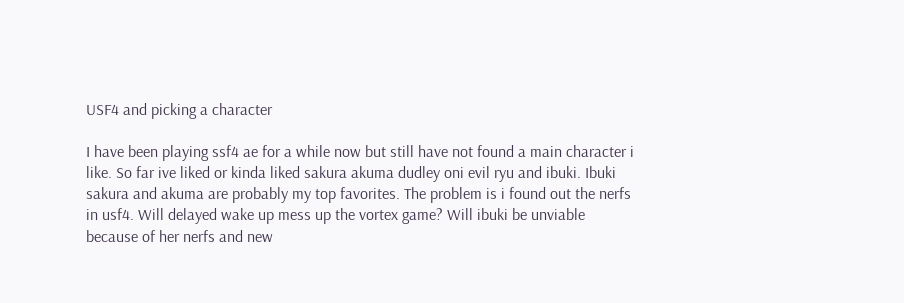USF4 and picking a character

I have been playing ssf4 ae for a while now but still have not found a main character i like. So far ive liked or kinda liked sakura akuma dudley oni evil ryu and ibuki. Ibuki sakura and akuma are probably my top favorites. The problem is i found out the nerfs in usf4. Will delayed wake up mess up the vortex game? Will ibuki be unviable because of her nerfs and new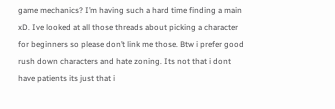game mechanics? I’m having such a hard time finding a main xD. Ive looked at all those threads about picking a character for beginners so please don’t link me those. Btw i prefer good rush down characters and hate zoning. Its not that i dont have patients its just that i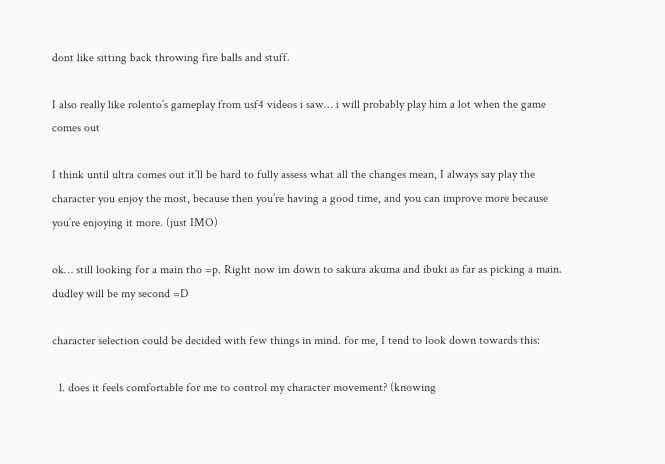dont like sitting back throwing fire balls and stuff.

I also really like rolento’s gameplay from usf4 videos i saw… i will probably play him a lot when the game comes out

I think until ultra comes out it’ll be hard to fully assess what all the changes mean, I always say play the character you enjoy the most, because then you’re having a good time, and you can improve more because you’re enjoying it more. (just IMO)

ok… still looking for a main tho =p. Right now im down to sakura akuma and ibuki as far as picking a main. dudley will be my second =D

character selection could be decided with few things in mind. for me, I tend to look down towards this:

  1. does it feels comfortable for me to control my character movement? (knowing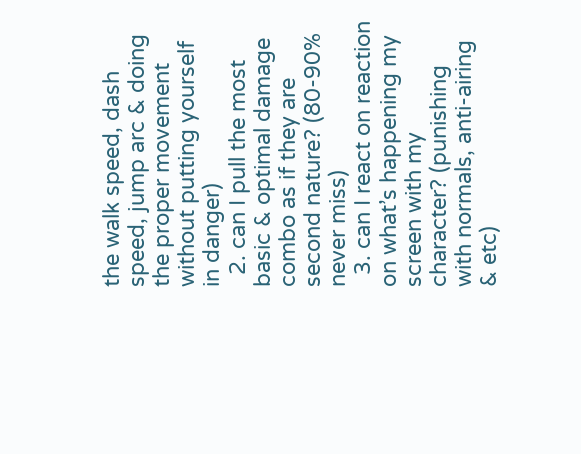the walk speed, dash speed, jump arc & doing the proper movement without putting yourself in danger)
  2. can I pull the most basic & optimal damage combo as if they are second nature? (80-90% never miss)
  3. can I react on reaction on what’s happening my screen with my character? (punishing with normals, anti-airing & etc)